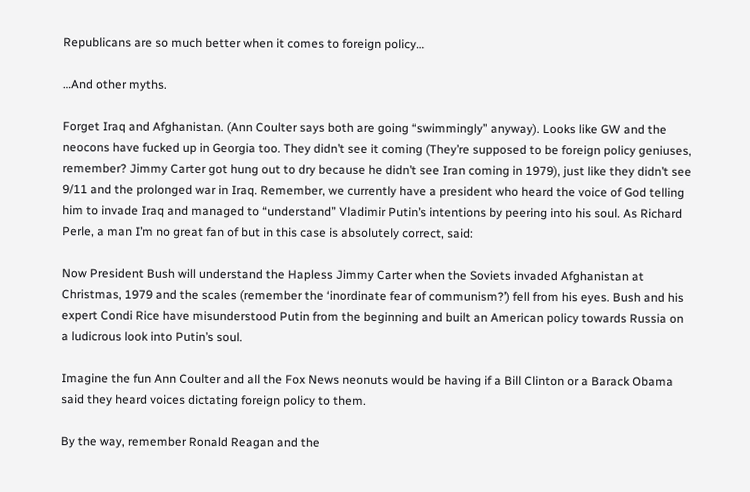Republicans are so much better when it comes to foreign policy…

…And other myths.

Forget Iraq and Afghanistan. (Ann Coulter says both are going “swimmingly” anyway). Looks like GW and the neocons have fucked up in Georgia too. They didn’t see it coming (They’re supposed to be foreign policy geniuses, remember? Jimmy Carter got hung out to dry because he didn’t see Iran coming in 1979), just like they didn’t see 9/11 and the prolonged war in Iraq. Remember, we currently have a president who heard the voice of God telling him to invade Iraq and managed to “understand” Vladimir Putin’s intentions by peering into his soul. As Richard Perle, a man I’m no great fan of but in this case is absolutely correct, said:

Now President Bush will understand the Hapless Jimmy Carter when the Soviets invaded Afghanistan at Christmas, 1979 and the scales (remember the ‘inordinate fear of communism?’) fell from his eyes. Bush and his expert Condi Rice have misunderstood Putin from the beginning and built an American policy towards Russia on a ludicrous look into Putin’s soul.

Imagine the fun Ann Coulter and all the Fox News neonuts would be having if a Bill Clinton or a Barack Obama said they heard voices dictating foreign policy to them.

By the way, remember Ronald Reagan and the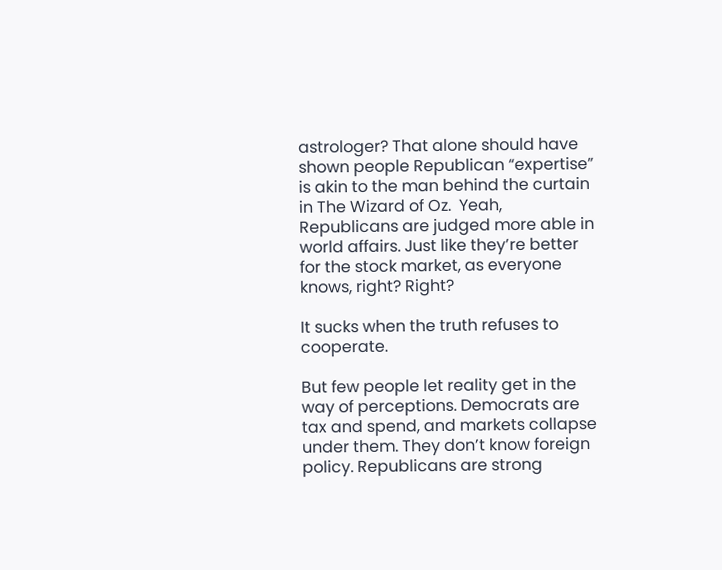astrologer? That alone should have shown people Republican “expertise” is akin to the man behind the curtain in The Wizard of Oz.  Yeah, Republicans are judged more able in world affairs. Just like they’re better for the stock market, as everyone knows, right? Right?

It sucks when the truth refuses to cooperate.

But few people let reality get in the way of perceptions. Democrats are tax and spend, and markets collapse under them. They don’t know foreign policy. Republicans are strong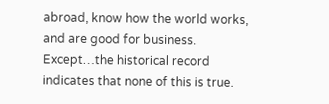abroad, know how the world works, and are good for business. Except…the historical record indicates that none of this is true.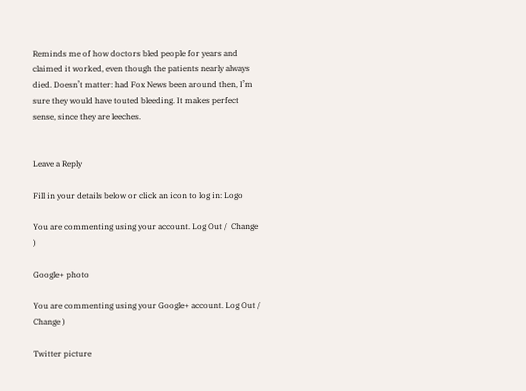Reminds me of how doctors bled people for years and claimed it worked, even though the patients nearly always died. Doesn’t matter: had Fox News been around then, I’m sure they would have touted bleeding. It makes perfect sense, since they are leeches.


Leave a Reply

Fill in your details below or click an icon to log in: Logo

You are commenting using your account. Log Out /  Change )

Google+ photo

You are commenting using your Google+ account. Log Out /  Change )

Twitter picture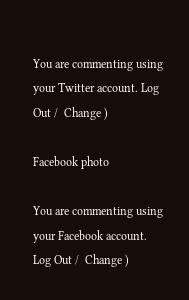You are commenting using your Twitter account. Log Out /  Change )

Facebook photo

You are commenting using your Facebook account. Log Out /  Change )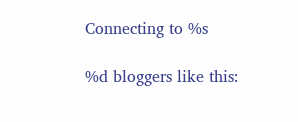Connecting to %s

%d bloggers like this: